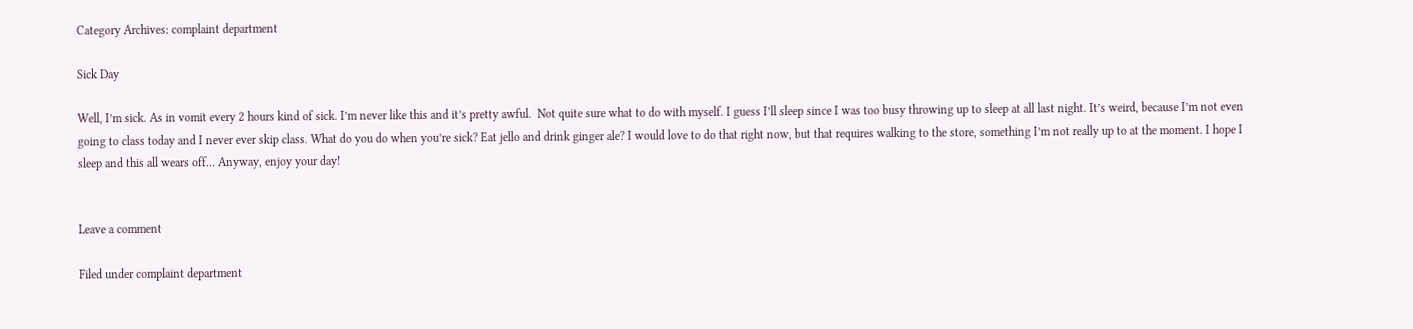Category Archives: complaint department

Sick Day

Well, I’m sick. As in vomit every 2 hours kind of sick. I’m never like this and it’s pretty awful.  Not quite sure what to do with myself. I guess I’ll sleep since I was too busy throwing up to sleep at all last night. It’s weird, because I’m not even going to class today and I never ever skip class. What do you do when you’re sick? Eat jello and drink ginger ale? I would love to do that right now, but that requires walking to the store, something I’m not really up to at the moment. I hope I sleep and this all wears off… Anyway, enjoy your day!


Leave a comment

Filed under complaint department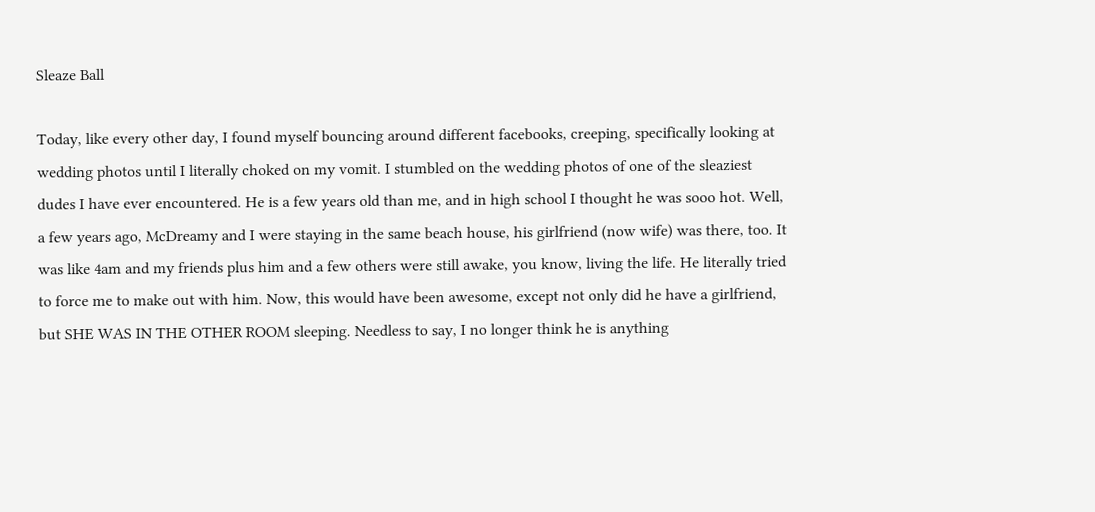Sleaze Ball

Today, like every other day, I found myself bouncing around different facebooks, creeping, specifically looking at wedding photos until I literally choked on my vomit. I stumbled on the wedding photos of one of the sleaziest dudes I have ever encountered. He is a few years old than me, and in high school I thought he was sooo hot. Well, a few years ago, McDreamy and I were staying in the same beach house, his girlfriend (now wife) was there, too. It was like 4am and my friends plus him and a few others were still awake, you know, living the life. He literally tried to force me to make out with him. Now, this would have been awesome, except not only did he have a girlfriend, but SHE WAS IN THE OTHER ROOM sleeping. Needless to say, I no longer think he is anything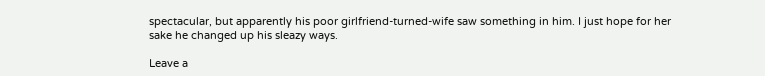spectacular, but apparently his poor girlfriend-turned-wife saw something in him. I just hope for her sake he changed up his sleazy ways.

Leave a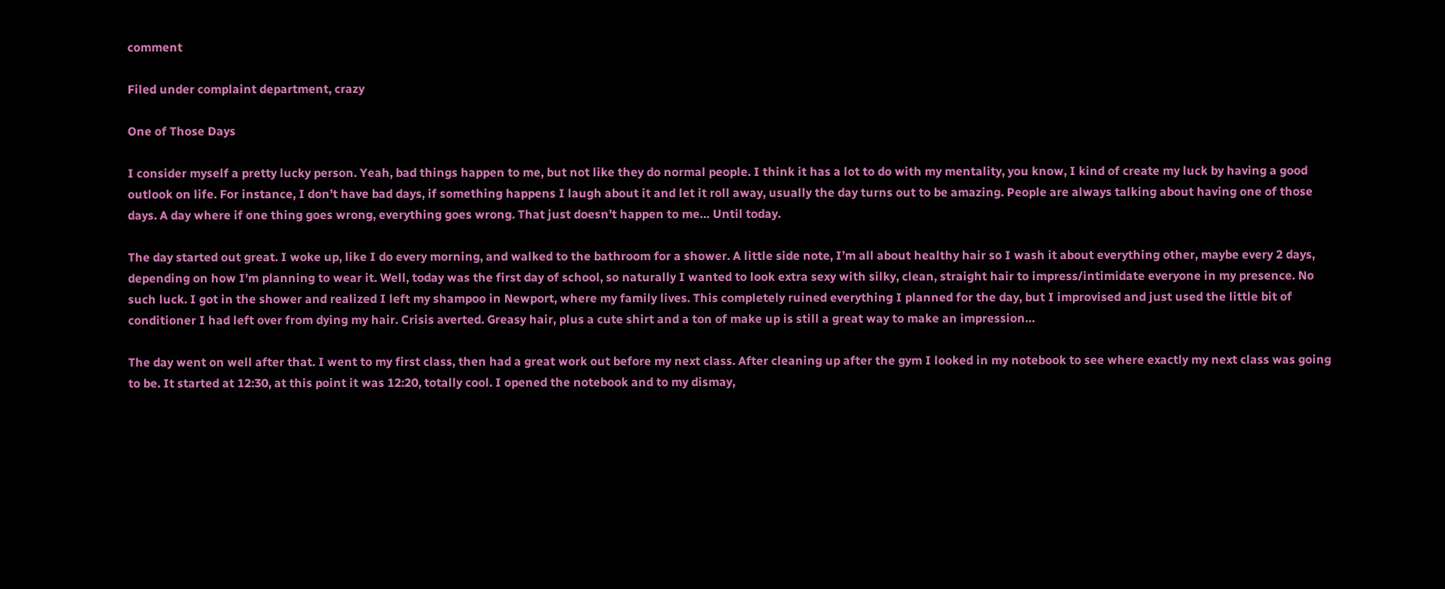comment

Filed under complaint department, crazy

One of Those Days

I consider myself a pretty lucky person. Yeah, bad things happen to me, but not like they do normal people. I think it has a lot to do with my mentality, you know, I kind of create my luck by having a good outlook on life. For instance, I don’t have bad days, if something happens I laugh about it and let it roll away, usually the day turns out to be amazing. People are always talking about having one of those days. A day where if one thing goes wrong, everything goes wrong. That just doesn’t happen to me… Until today.

The day started out great. I woke up, like I do every morning, and walked to the bathroom for a shower. A little side note, I’m all about healthy hair so I wash it about everything other, maybe every 2 days, depending on how I’m planning to wear it. Well, today was the first day of school, so naturally I wanted to look extra sexy with silky, clean, straight hair to impress/intimidate everyone in my presence. No such luck. I got in the shower and realized I left my shampoo in Newport, where my family lives. This completely ruined everything I planned for the day, but I improvised and just used the little bit of conditioner I had left over from dying my hair. Crisis averted. Greasy hair, plus a cute shirt and a ton of make up is still a great way to make an impression…

The day went on well after that. I went to my first class, then had a great work out before my next class. After cleaning up after the gym I looked in my notebook to see where exactly my next class was going to be. It started at 12:30, at this point it was 12:20, totally cool. I opened the notebook and to my dismay,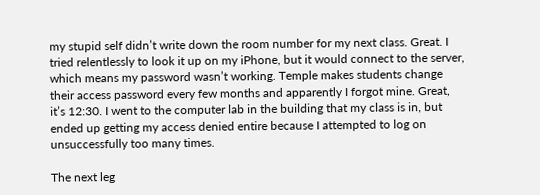my stupid self didn’t write down the room number for my next class. Great. I tried relentlessly to look it up on my iPhone, but it would connect to the server, which means my password wasn’t working. Temple makes students change their access password every few months and apparently I forgot mine. Great, it’s 12:30. I went to the computer lab in the building that my class is in, but ended up getting my access denied entire because I attempted to log on unsuccessfully too many times.

The next leg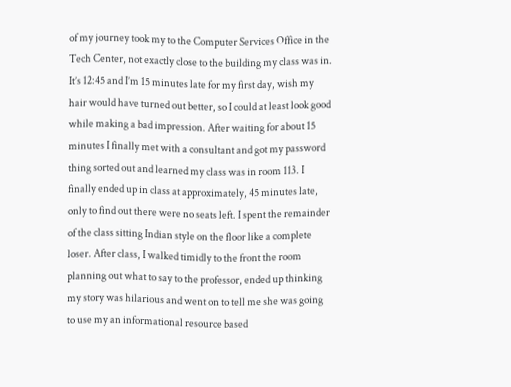of my journey took my to the Computer Services Office in the Tech Center, not exactly close to the building my class was in. It’s 12:45 and I’m 15 minutes late for my first day, wish my hair would have turned out better, so I could at least look good while making a bad impression. After waiting for about 15 minutes I finally met with a consultant and got my password thing sorted out and learned my class was in room 113. I finally ended up in class at approximately, 45 minutes late, only to find out there were no seats left. I spent the remainder of the class sitting Indian style on the floor like a complete loser. After class, I walked timidly to the front the room planning out what to say to the professor, ended up thinking my story was hilarious and went on to tell me she was going to use my an informational resource based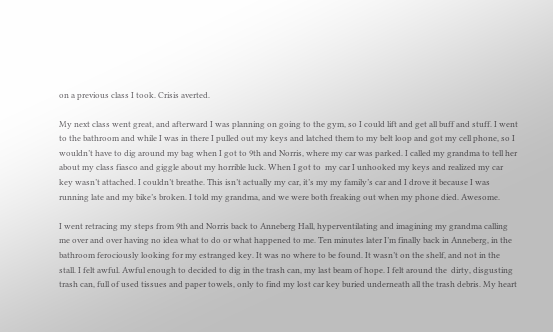on a previous class I took. Crisis averted.

My next class went great, and afterward I was planning on going to the gym, so I could lift and get all buff and stuff. I went to the bathroom and while I was in there I pulled out my keys and latched them to my belt loop and got my cell phone, so I wouldn’t have to dig around my bag when I got to 9th and Norris, where my car was parked. I called my grandma to tell her about my class fiasco and giggle about my horrible luck. When I got to  my car I unhooked my keys and realized my car key wasn’t attached. I couldn’t breathe. This isn’t actually my car, it’s my my family’s car and I drove it because I was running late and my bike’s broken. I told my grandma, and we were both freaking out when my phone died. Awesome.

I went retracing my steps from 9th and Norris back to Anneberg Hall, hyperventilating and imagining my grandma calling me over and over having no idea what to do or what happened to me. Ten minutes later I’m finally back in Anneberg, in the bathroom ferociously looking for my estranged key. It was no where to be found. It wasn’t on the shelf, and not in the stall. I felt awful. Awful enough to decided to dig in the trash can, my last beam of hope. I felt around the  dirty, disgusting trash can, full of used tissues and paper towels, only to find my lost car key buried underneath all the trash debris. My heart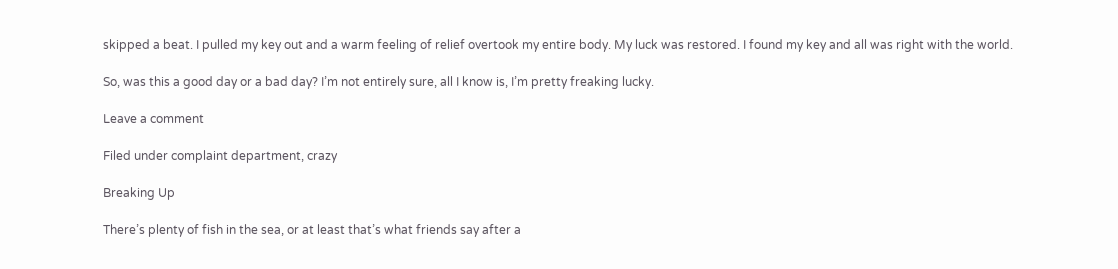skipped a beat. I pulled my key out and a warm feeling of relief overtook my entire body. My luck was restored. I found my key and all was right with the world.

So, was this a good day or a bad day? I’m not entirely sure, all I know is, I’m pretty freaking lucky.

Leave a comment

Filed under complaint department, crazy

Breaking Up

There’s plenty of fish in the sea, or at least that’s what friends say after a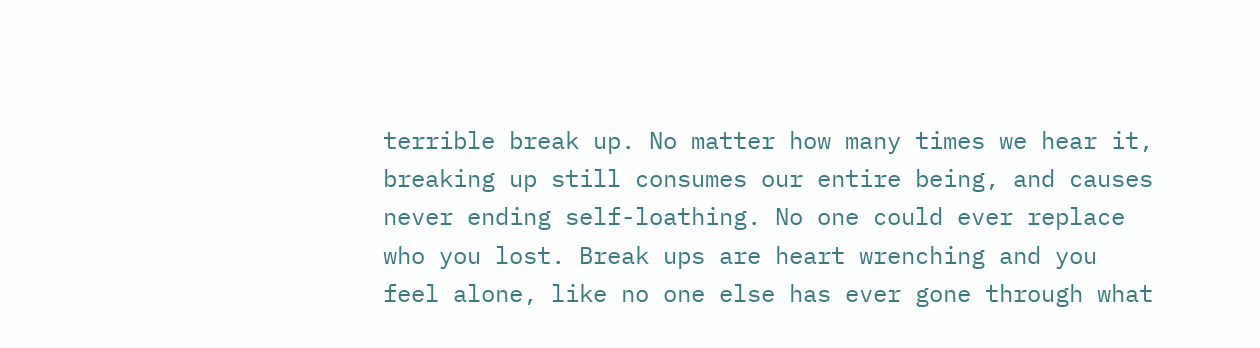terrible break up. No matter how many times we hear it, breaking up still consumes our entire being, and causes never ending self-loathing. No one could ever replace who you lost. Break ups are heart wrenching and you feel alone, like no one else has ever gone through what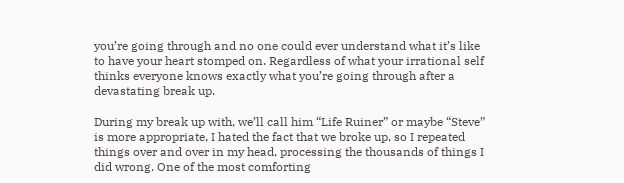you’re going through and no one could ever understand what it’s like to have your heart stomped on. Regardless of what your irrational self thinks everyone knows exactly what you’re going through after a devastating break up.

During my break up with, we’ll call him “Life Ruiner” or maybe “Steve” is more appropriate, I hated the fact that we broke up, so I repeated things over and over in my head, processing the thousands of things I did wrong. One of the most comforting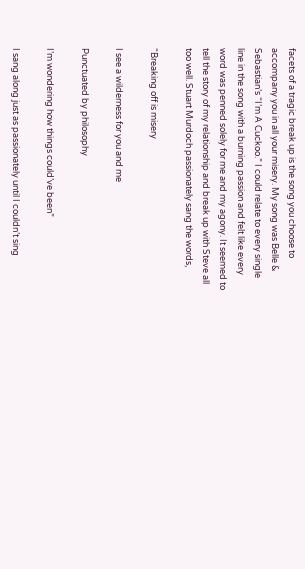facets of a tragic break up is the song you choose to accompany you in all your misery. My song was Belle & Sebastian’s “I’m A Cuckoo.” I could relate to every single line in the song with a burning passion and felt like every word was penned solely for me and my agony. It seemed to tell the story of my relationship and break up with Steve all too well. Stuart Murdoch passionately sang the words,

“Breaking off is misery

I see a wilderness for you and me

Punctuated by philosophy

I’m wondering how things could’ve been”

I sang along just as passionately until I couldn’t sing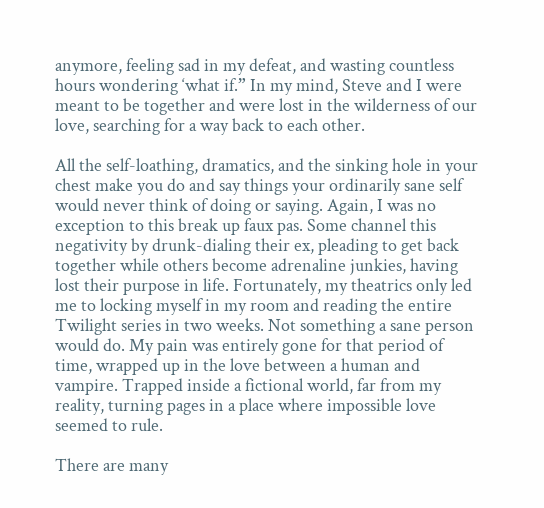anymore, feeling sad in my defeat, and wasting countless hours wondering ‘what if.” In my mind, Steve and I were meant to be together and were lost in the wilderness of our love, searching for a way back to each other.

All the self-loathing, dramatics, and the sinking hole in your chest make you do and say things your ordinarily sane self would never think of doing or saying. Again, I was no exception to this break up faux pas. Some channel this negativity by drunk-dialing their ex, pleading to get back together while others become adrenaline junkies, having lost their purpose in life. Fortunately, my theatrics only led me to locking myself in my room and reading the entire Twilight series in two weeks. Not something a sane person would do. My pain was entirely gone for that period of time, wrapped up in the love between a human and vampire. Trapped inside a fictional world, far from my reality, turning pages in a place where impossible love seemed to rule.

There are many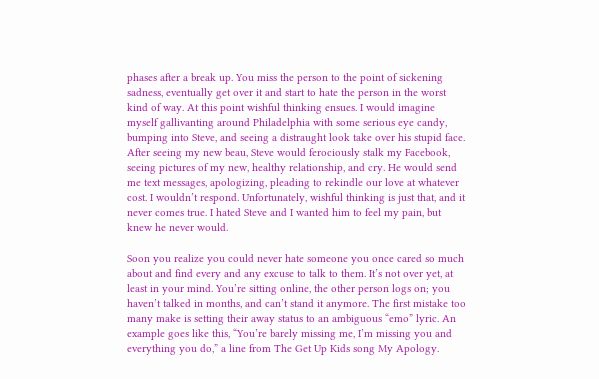phases after a break up. You miss the person to the point of sickening sadness, eventually get over it and start to hate the person in the worst kind of way. At this point wishful thinking ensues. I would imagine myself gallivanting around Philadelphia with some serious eye candy, bumping into Steve, and seeing a distraught look take over his stupid face. After seeing my new beau, Steve would ferociously stalk my Facebook, seeing pictures of my new, healthy relationship, and cry. He would send me text messages, apologizing, pleading to rekindle our love at whatever cost. I wouldn’t respond. Unfortunately, wishful thinking is just that, and it never comes true. I hated Steve and I wanted him to feel my pain, but knew he never would.

Soon you realize you could never hate someone you once cared so much about and find every and any excuse to talk to them. It’s not over yet, at least in your mind. You’re sitting online, the other person logs on; you haven’t talked in months, and can’t stand it anymore. The first mistake too many make is setting their away status to an ambiguous “emo” lyric. An example goes like this, “You’re barely missing me, I’m missing you and everything you do,” a line from The Get Up Kids song My Apology.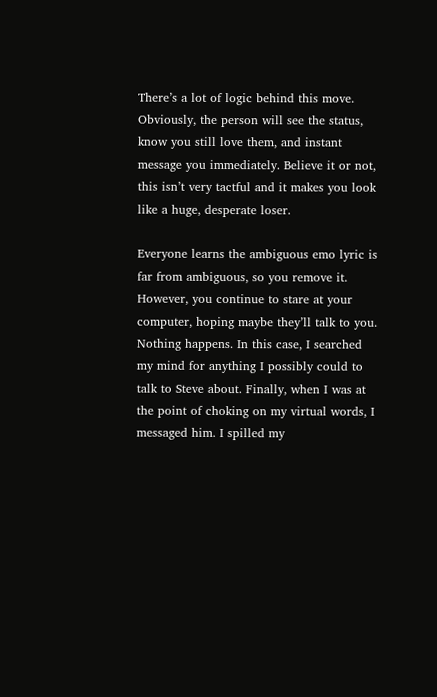There’s a lot of logic behind this move. Obviously, the person will see the status, know you still love them, and instant message you immediately. Believe it or not, this isn’t very tactful and it makes you look like a huge, desperate loser.

Everyone learns the ambiguous emo lyric is far from ambiguous, so you remove it. However, you continue to stare at your computer, hoping maybe they’ll talk to you. Nothing happens. In this case, I searched my mind for anything I possibly could to talk to Steve about. Finally, when I was at the point of choking on my virtual words, I messaged him. I spilled my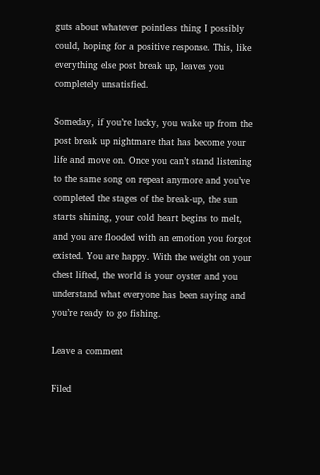guts about whatever pointless thing I possibly could, hoping for a positive response. This, like everything else post break up, leaves you completely unsatisfied.

Someday, if you’re lucky, you wake up from the post break up nightmare that has become your life and move on. Once you can’t stand listening to the same song on repeat anymore and you’ve completed the stages of the break-up, the sun starts shining, your cold heart begins to melt, and you are flooded with an emotion you forgot existed. You are happy. With the weight on your chest lifted, the world is your oyster and you understand what everyone has been saying and you’re ready to go fishing.

Leave a comment

Filed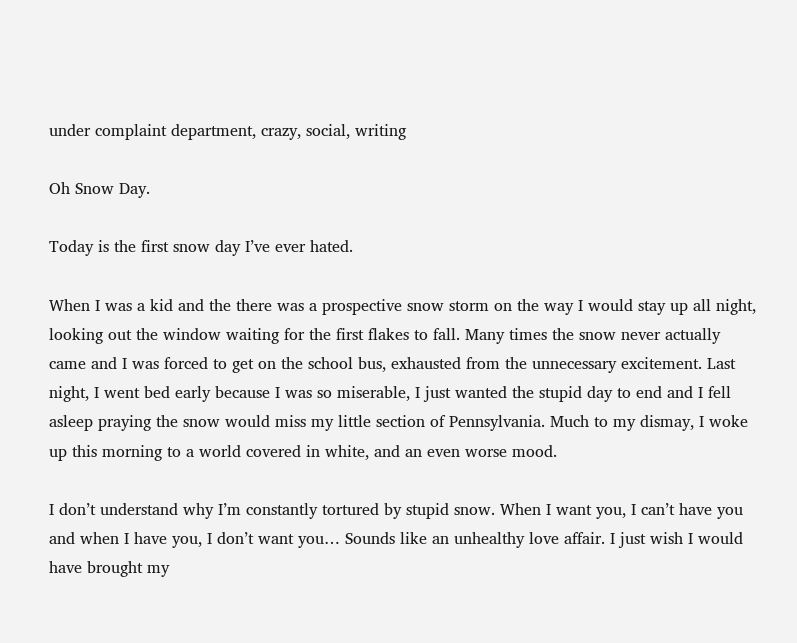under complaint department, crazy, social, writing

Oh Snow Day.

Today is the first snow day I’ve ever hated.

When I was a kid and the there was a prospective snow storm on the way I would stay up all night, looking out the window waiting for the first flakes to fall. Many times the snow never actually came and I was forced to get on the school bus, exhausted from the unnecessary excitement. Last night, I went bed early because I was so miserable, I just wanted the stupid day to end and I fell asleep praying the snow would miss my little section of Pennsylvania. Much to my dismay, I woke up this morning to a world covered in white, and an even worse mood.

I don’t understand why I’m constantly tortured by stupid snow. When I want you, I can’t have you and when I have you, I don’t want you… Sounds like an unhealthy love affair. I just wish I would have brought my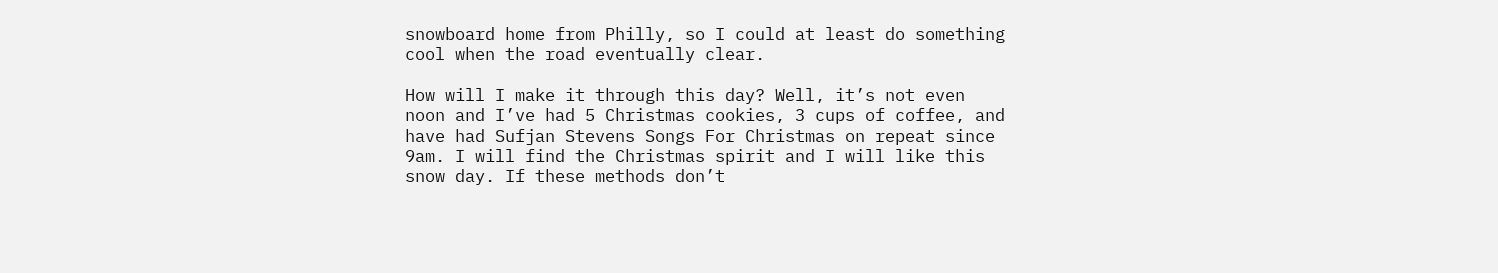snowboard home from Philly, so I could at least do something cool when the road eventually clear.

How will I make it through this day? Well, it’s not even noon and I’ve had 5 Christmas cookies, 3 cups of coffee, and have had Sufjan Stevens Songs For Christmas on repeat since 9am. I will find the Christmas spirit and I will like this snow day. If these methods don’t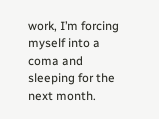work, I’m forcing myself into a coma and sleeping for the next month.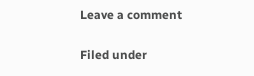Leave a comment

Filed under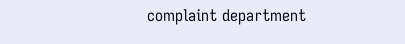complaint department